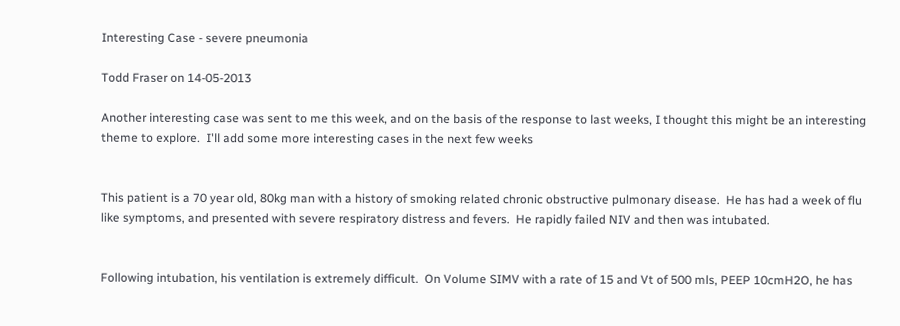Interesting Case - severe pneumonia

Todd Fraser on 14-05-2013

Another interesting case was sent to me this week, and on the basis of the response to last weeks, I thought this might be an interesting theme to explore.  I'll add some more interesting cases in the next few weeks


This patient is a 70 year old, 80kg man with a history of smoking related chronic obstructive pulmonary disease.  He has had a week of flu like symptoms, and presented with severe respiratory distress and fevers.  He rapidly failed NIV and then was intubated.


Following intubation, his ventilation is extremely difficult.  On Volume SIMV with a rate of 15 and Vt of 500 mls, PEEP 10cmH2O, he has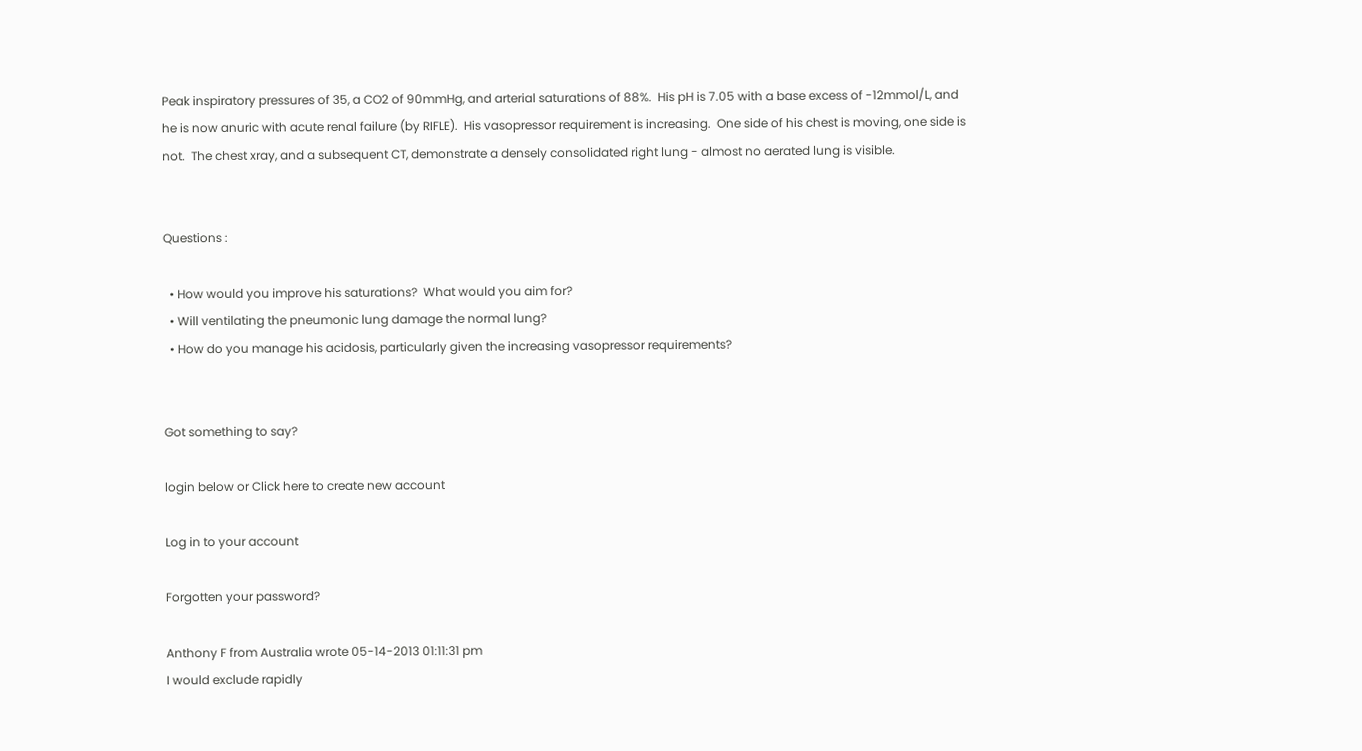Peak inspiratory pressures of 35, a CO2 of 90mmHg, and arterial saturations of 88%.  His pH is 7.05 with a base excess of -12mmol/L, and he is now anuric with acute renal failure (by RIFLE).  His vasopressor requirement is increasing.  One side of his chest is moving, one side is not.  The chest xray, and a subsequent CT, demonstrate a densely consolidated right lung - almost no aerated lung is visible.


Questions :

  • How would you improve his saturations?  What would you aim for?
  • Will ventilating the pneumonic lung damage the normal lung?
  • How do you manage his acidosis, particularly given the increasing vasopressor requirements?


Got something to say?

login below or Click here to create new account

Log in to your account

Forgotten your password?

Anthony F from Australia wrote 05-14-2013 01:11:31 pm
I would exclude rapidly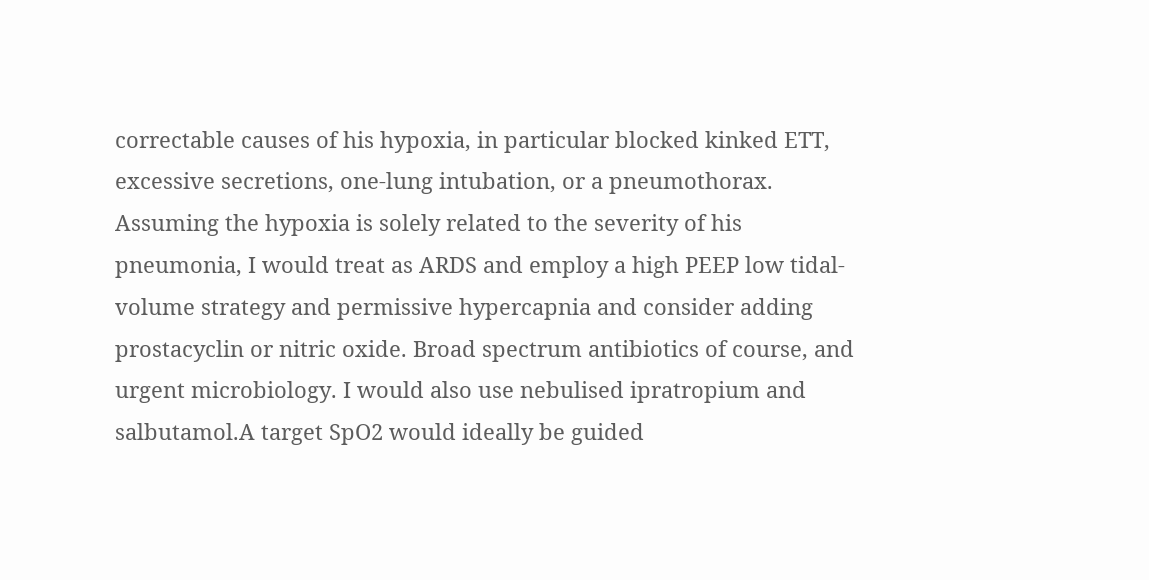correctable causes of his hypoxia, in particular blocked kinked ETT, excessive secretions, one-lung intubation, or a pneumothorax. Assuming the hypoxia is solely related to the severity of his pneumonia, I would treat as ARDS and employ a high PEEP low tidal-volume strategy and permissive hypercapnia and consider adding prostacyclin or nitric oxide. Broad spectrum antibiotics of course, and urgent microbiology. I would also use nebulised ipratropium and salbutamol.A target SpO2 would ideally be guided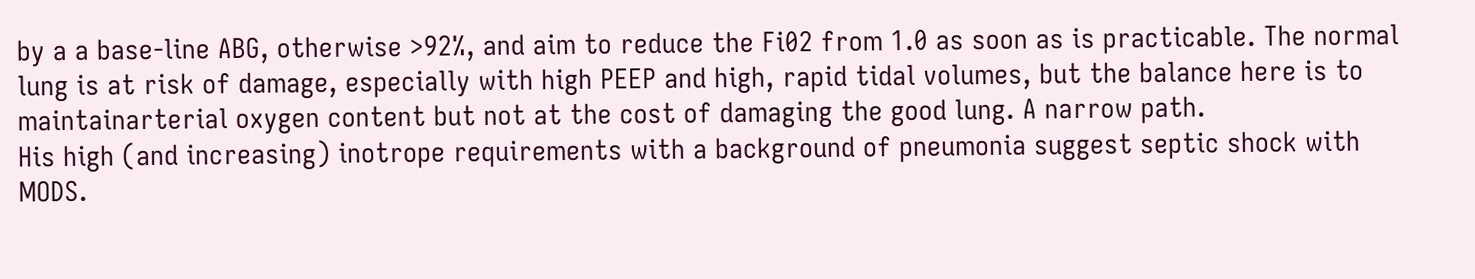by a a base-line ABG, otherwise >92%, and aim to reduce the Fi02 from 1.0 as soon as is practicable. The normal lung is at risk of damage, especially with high PEEP and high, rapid tidal volumes, but the balance here is to maintainarterial oxygen content but not at the cost of damaging the good lung. A narrow path.
His high (and increasing) inotrope requirements with a background of pneumonia suggest septic shock with MODS.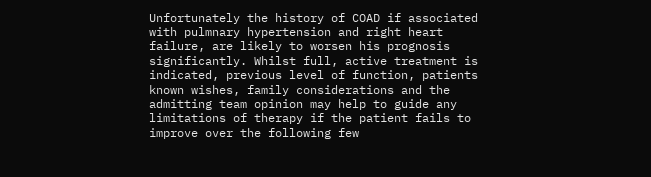Unfortunately the history of COAD if associated with pulmnary hypertension and right heart failure, are likely to worsen his prognosis significantly. Whilst full, active treatment is indicated, previous level of function, patients known wishes, family considerations and the admitting team opinion may help to guide any limitations of therapy if the patient fails to improve over the following few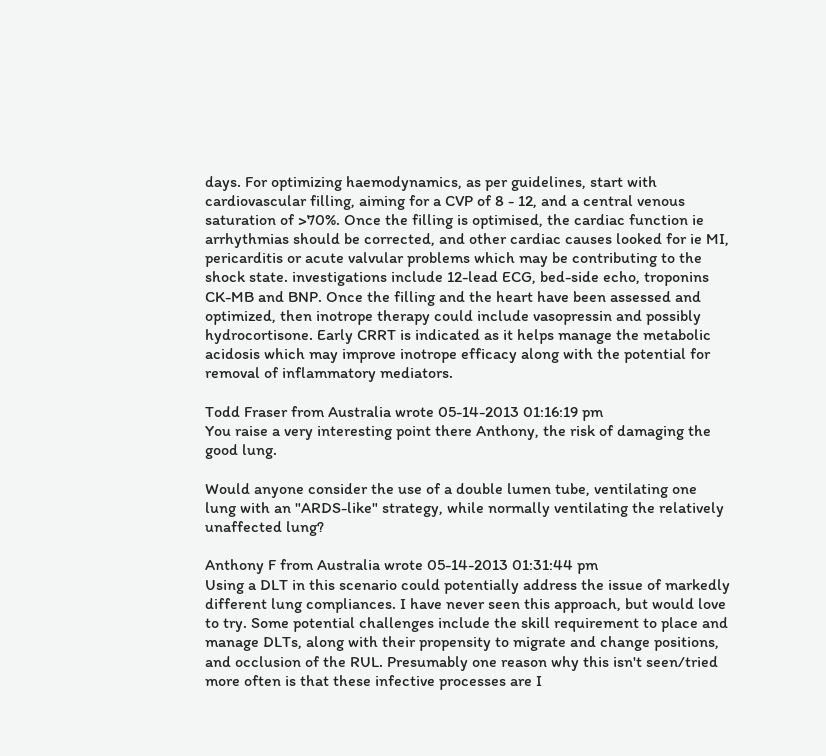days. For optimizing haemodynamics, as per guidelines, start with cardiovascular filling, aiming for a CVP of 8 - 12, and a central venous saturation of >70%. Once the filling is optimised, the cardiac function ie arrhythmias should be corrected, and other cardiac causes looked for ie MI, pericarditis or acute valvular problems which may be contributing to the shock state. investigations include 12-lead ECG, bed-side echo, troponins CK-MB and BNP. Once the filling and the heart have been assessed and optimized, then inotrope therapy could include vasopressin and possibly hydrocortisone. Early CRRT is indicated as it helps manage the metabolic acidosis which may improve inotrope efficacy along with the potential for removal of inflammatory mediators.

Todd Fraser from Australia wrote 05-14-2013 01:16:19 pm
You raise a very interesting point there Anthony, the risk of damaging the good lung.

Would anyone consider the use of a double lumen tube, ventilating one lung with an "ARDS-like" strategy, while normally ventilating the relatively unaffected lung?

Anthony F from Australia wrote 05-14-2013 01:31:44 pm
Using a DLT in this scenario could potentially address the issue of markedly different lung compliances. I have never seen this approach, but would love to try. Some potential challenges include the skill requirement to place and manage DLTs, along with their propensity to migrate and change positions, and occlusion of the RUL. Presumably one reason why this isn't seen/tried more often is that these infective processes are I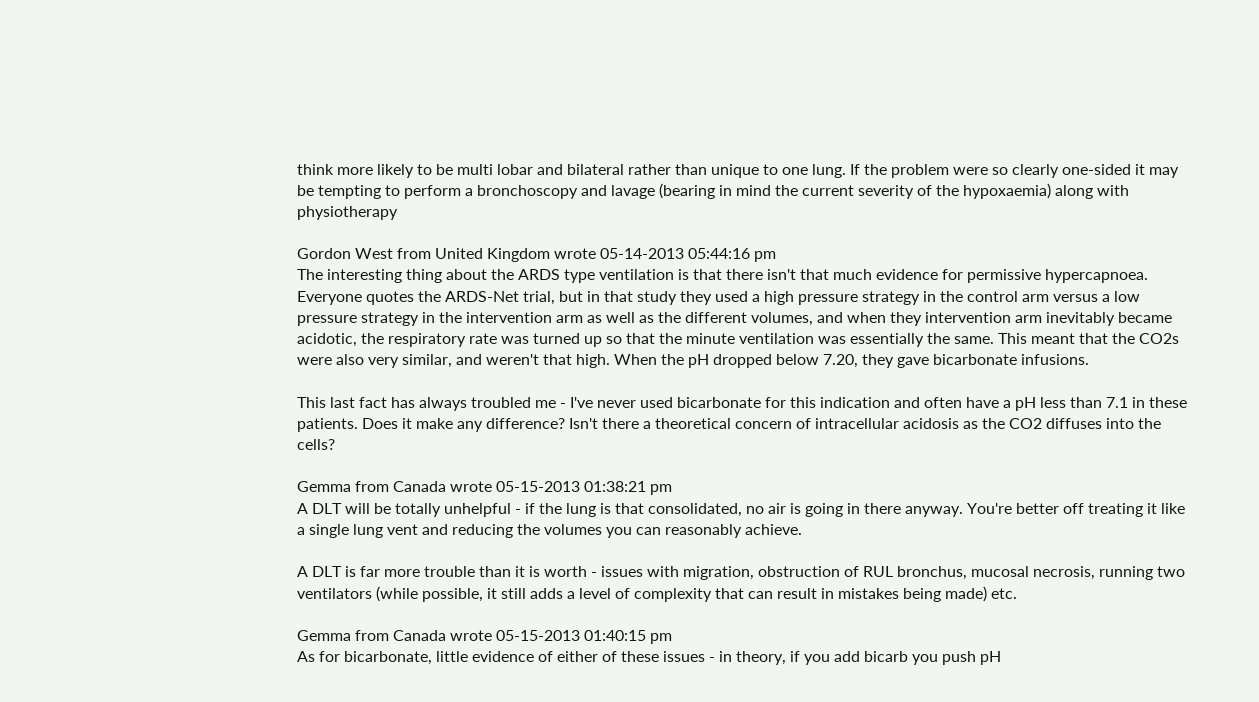think more likely to be multi lobar and bilateral rather than unique to one lung. If the problem were so clearly one-sided it may be tempting to perform a bronchoscopy and lavage (bearing in mind the current severity of the hypoxaemia) along with physiotherapy

Gordon West from United Kingdom wrote 05-14-2013 05:44:16 pm
The interesting thing about the ARDS type ventilation is that there isn't that much evidence for permissive hypercapnoea. Everyone quotes the ARDS-Net trial, but in that study they used a high pressure strategy in the control arm versus a low pressure strategy in the intervention arm as well as the different volumes, and when they intervention arm inevitably became acidotic, the respiratory rate was turned up so that the minute ventilation was essentially the same. This meant that the CO2s were also very similar, and weren't that high. When the pH dropped below 7.20, they gave bicarbonate infusions.

This last fact has always troubled me - I've never used bicarbonate for this indication and often have a pH less than 7.1 in these patients. Does it make any difference? Isn't there a theoretical concern of intracellular acidosis as the CO2 diffuses into the cells?

Gemma from Canada wrote 05-15-2013 01:38:21 pm
A DLT will be totally unhelpful - if the lung is that consolidated, no air is going in there anyway. You're better off treating it like a single lung vent and reducing the volumes you can reasonably achieve.

A DLT is far more trouble than it is worth - issues with migration, obstruction of RUL bronchus, mucosal necrosis, running two ventilators (while possible, it still adds a level of complexity that can result in mistakes being made) etc.

Gemma from Canada wrote 05-15-2013 01:40:15 pm
As for bicarbonate, little evidence of either of these issues - in theory, if you add bicarb you push pH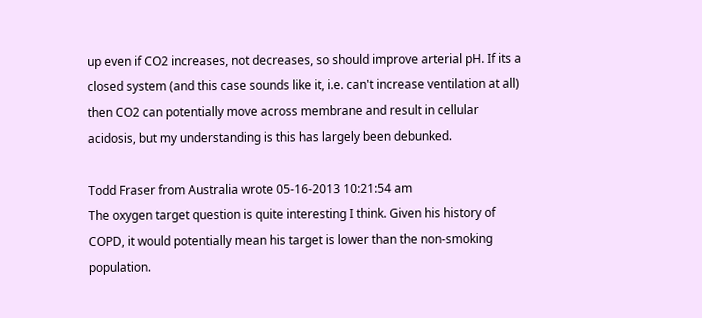up even if CO2 increases, not decreases, so should improve arterial pH. If its a closed system (and this case sounds like it, i.e. can't increase ventilation at all) then CO2 can potentially move across membrane and result in cellular acidosis, but my understanding is this has largely been debunked.

Todd Fraser from Australia wrote 05-16-2013 10:21:54 am
The oxygen target question is quite interesting I think. Given his history of COPD, it would potentially mean his target is lower than the non-smoking population.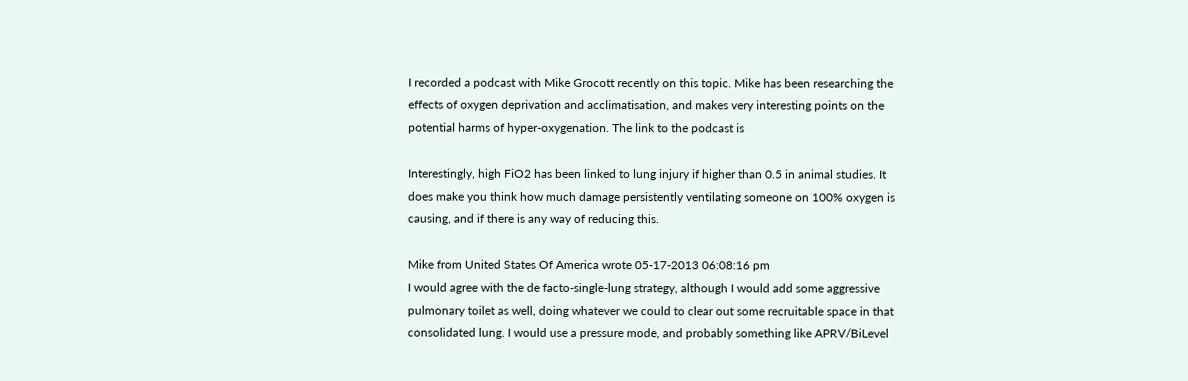I recorded a podcast with Mike Grocott recently on this topic. Mike has been researching the effects of oxygen deprivation and acclimatisation, and makes very interesting points on the potential harms of hyper-oxygenation. The link to the podcast is

Interestingly, high FiO2 has been linked to lung injury if higher than 0.5 in animal studies. It does make you think how much damage persistently ventilating someone on 100% oxygen is causing, and if there is any way of reducing this.

Mike from United States Of America wrote 05-17-2013 06:08:16 pm
I would agree with the de facto-single-lung strategy, although I would add some aggressive pulmonary toilet as well, doing whatever we could to clear out some recruitable space in that consolidated lung. I would use a pressure mode, and probably something like APRV/BiLevel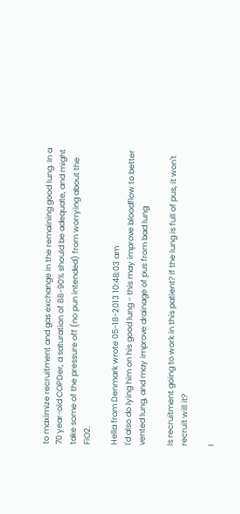to maximize recruitment and gas exchange in the remaining good lung. In a 70 year-old COPDer, a saturation of 88-90% should be adequate, and might take some of the pressure off (no pun intended) from worrying about the FiO2.

Hella from Denmark wrote 05-18-2013 10:48:03 am
I'd also do lying him on his good lung - this may improve bloodflow to better vented lung, and may improve drainage of pus from bad lung

Is recruitment going to work in this patient? If the lung is full of pus, it won't recruit will it?

I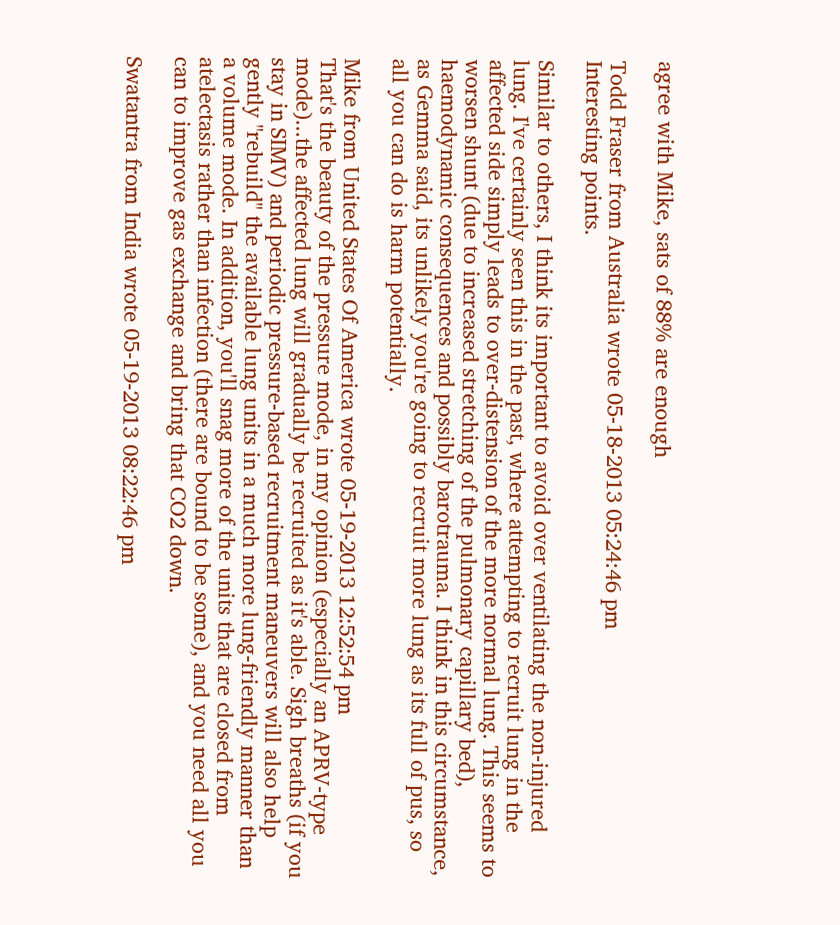agree with Mike, sats of 88% are enough

Todd Fraser from Australia wrote 05-18-2013 05:24:46 pm
Interesting points.

Similar to others, I think its important to avoid over ventilating the non-injured lung. I've certainly seen this in the past, where attempting to recruit lung in the affected side simply leads to over-distension of the more normal lung. This seems to worsen shunt (due to increased stretching of the pulmonary capillary bed), haemodynamic consequences and possibly barotrauma. I think in this circumstance, as Gemma said, its unlikely you're going to recruit more lung as its full of pus, so all you can do is harm potentially.

Mike from United States Of America wrote 05-19-2013 12:52:54 pm
That's the beauty of the pressure mode, in my opinion (especially an APRV-type mode)...the affected lung will gradually be recruited as it's able. Sigh breaths (if you stay in SIMV) and periodic pressure-based recruitment maneuvers will also help gently "rebuild" the available lung units in a much more lung-friendly manner than a volume mode. In addition, you'll snag more of the units that are closed from atelectasis rather than infection (there are bound to be some), and you need all you can to improve gas exchange and bring that CO2 down.

Swatantra from India wrote 05-19-2013 08:22:46 pm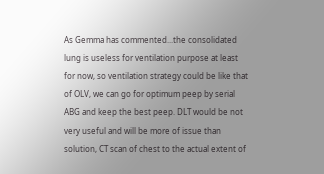As Gemma has commented...the consolidated lung is useless for ventilation purpose at least for now, so ventilation strategy could be like that of OLV, we can go for optimum peep by serial ABG and keep the best peep. DLT would be not very useful and will be more of issue than solution, CT scan of chest to the actual extent of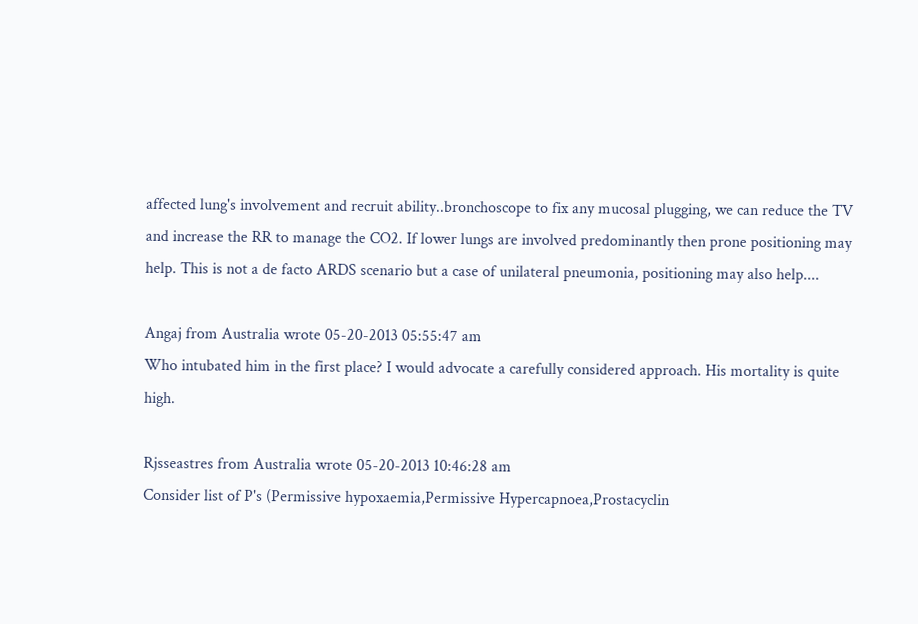affected lung's involvement and recruit ability..bronchoscope to fix any mucosal plugging, we can reduce the TV and increase the RR to manage the CO2. If lower lungs are involved predominantly then prone positioning may help. This is not a de facto ARDS scenario but a case of unilateral pneumonia, positioning may also help....

Angaj from Australia wrote 05-20-2013 05:55:47 am
Who intubated him in the first place? I would advocate a carefully considered approach. His mortality is quite high.

Rjsseastres from Australia wrote 05-20-2013 10:46:28 am
Consider list of P's (Permissive hypoxaemia,Permissive Hypercapnoea,Prostacyclin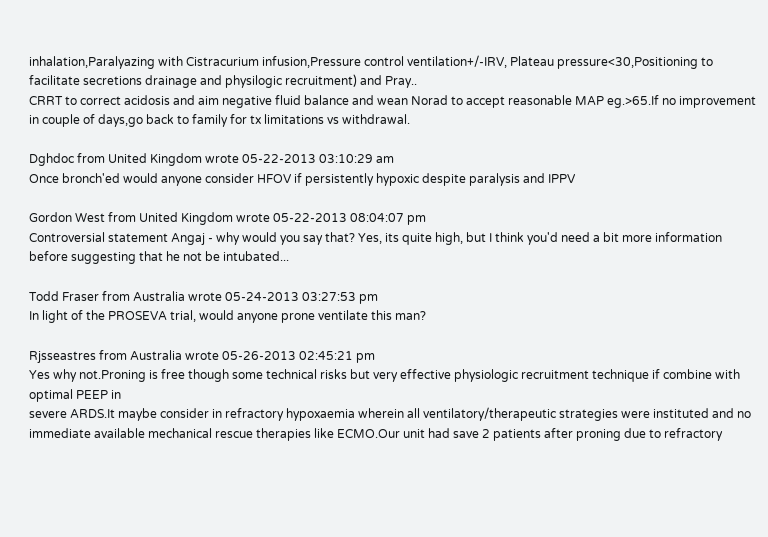inhalation,Paralyazing with Cistracurium infusion,Pressure control ventilation+/-IRV, Plateau pressure<30,Positioning to facilitate secretions drainage and physilogic recruitment) and Pray..
CRRT to correct acidosis and aim negative fluid balance and wean Norad to accept reasonable MAP eg.>65.If no improvement in couple of days,go back to family for tx limitations vs withdrawal.

Dghdoc from United Kingdom wrote 05-22-2013 03:10:29 am
Once bronch'ed would anyone consider HFOV if persistently hypoxic despite paralysis and IPPV

Gordon West from United Kingdom wrote 05-22-2013 08:04:07 pm
Controversial statement Angaj - why would you say that? Yes, its quite high, but I think you'd need a bit more information before suggesting that he not be intubated...

Todd Fraser from Australia wrote 05-24-2013 03:27:53 pm
In light of the PROSEVA trial, would anyone prone ventilate this man?

Rjsseastres from Australia wrote 05-26-2013 02:45:21 pm
Yes why not.Proning is free though some technical risks but very effective physiologic recruitment technique if combine with optimal PEEP in
severe ARDS.It maybe consider in refractory hypoxaemia wherein all ventilatory/therapeutic strategies were instituted and no immediate available mechanical rescue therapies like ECMO.Our unit had save 2 patients after proning due to refractory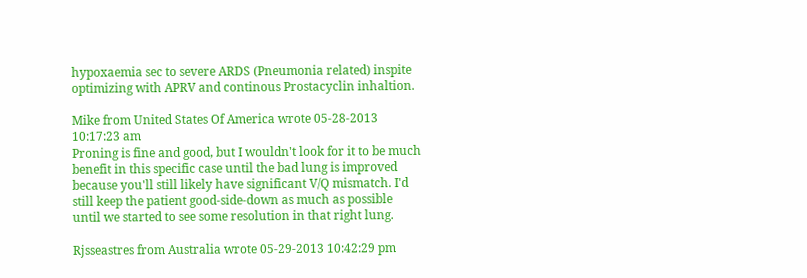hypoxaemia sec to severe ARDS (Pneumonia related) inspite optimizing with APRV and continous Prostacyclin inhaltion.

Mike from United States Of America wrote 05-28-2013 10:17:23 am
Proning is fine and good, but I wouldn't look for it to be much benefit in this specific case until the bad lung is improved because you'll still likely have significant V/Q mismatch. I'd still keep the patient good-side-down as much as possible until we started to see some resolution in that right lung.

Rjsseastres from Australia wrote 05-29-2013 10:42:29 pm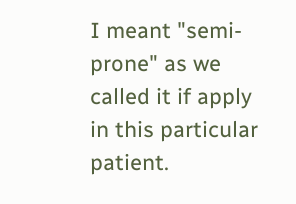I meant "semi-prone" as we called it if apply in this particular patient.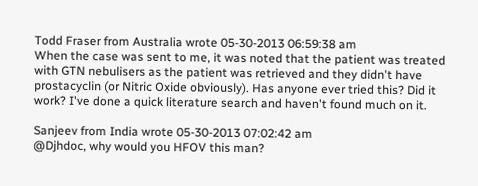Todd Fraser from Australia wrote 05-30-2013 06:59:38 am
When the case was sent to me, it was noted that the patient was treated with GTN nebulisers as the patient was retrieved and they didn't have prostacyclin (or Nitric Oxide obviously). Has anyone ever tried this? Did it work? I've done a quick literature search and haven't found much on it.

Sanjeev from India wrote 05-30-2013 07:02:42 am
@Djhdoc, why would you HFOV this man?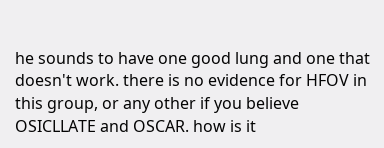he sounds to have one good lung and one that doesn't work. there is no evidence for HFOV in this group, or any other if you believe OSICLLATE and OSCAR. how is it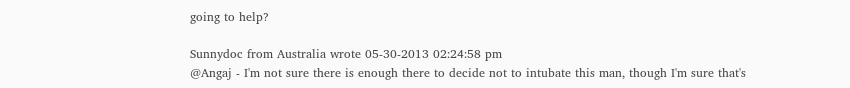going to help?

Sunnydoc from Australia wrote 05-30-2013 02:24:58 pm
@Angaj - I'm not sure there is enough there to decide not to intubate this man, though I'm sure that's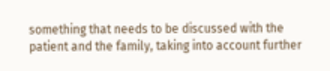something that needs to be discussed with the patient and the family, taking into account further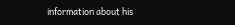information about his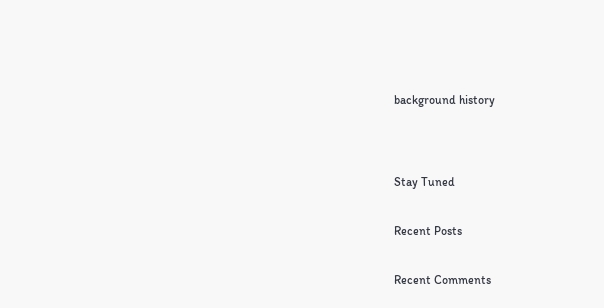background history




Stay Tuned


Recent Posts


Recent Comments